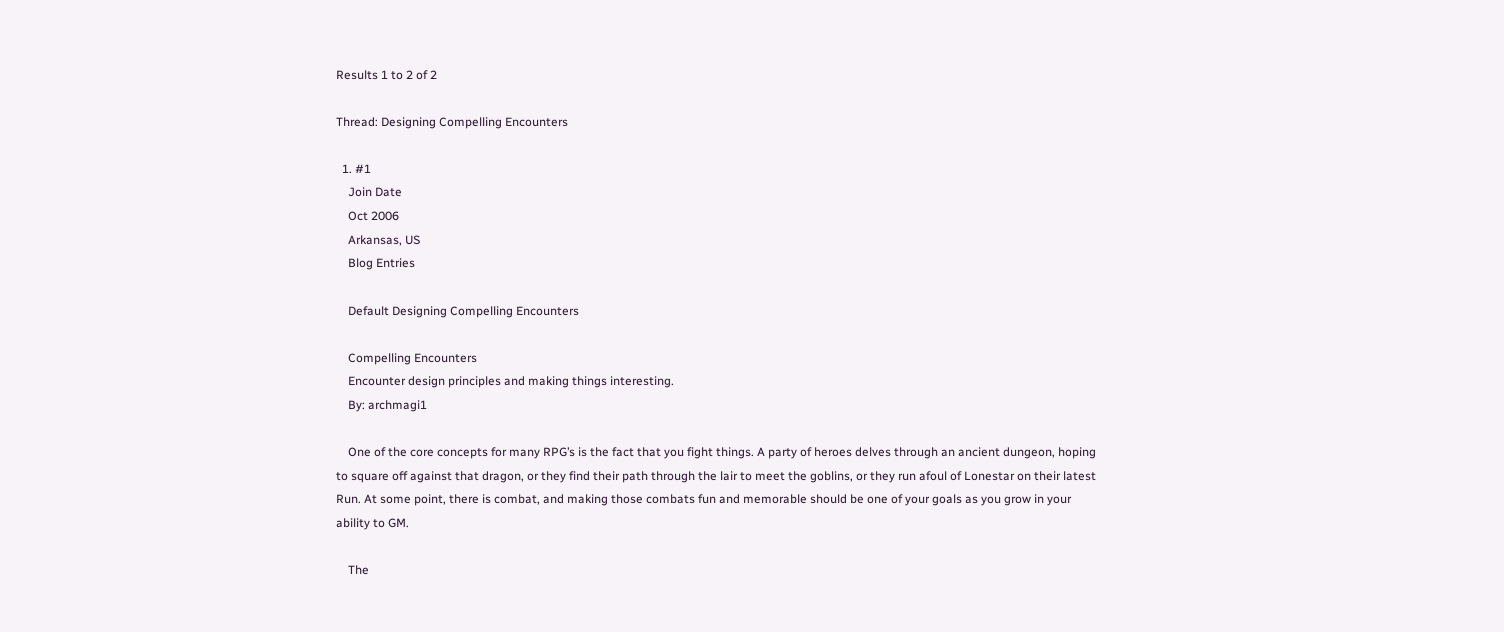Results 1 to 2 of 2

Thread: Designing Compelling Encounters

  1. #1
    Join Date
    Oct 2006
    Arkansas, US
    Blog Entries

    Default Designing Compelling Encounters

    Compelling Encounters
    Encounter design principles and making things interesting.
    By: archmagi1

    One of the core concepts for many RPG’s is the fact that you fight things. A party of heroes delves through an ancient dungeon, hoping to square off against that dragon, or they find their path through the lair to meet the goblins, or they run afoul of Lonestar on their latest Run. At some point, there is combat, and making those combats fun and memorable should be one of your goals as you grow in your ability to GM.

    The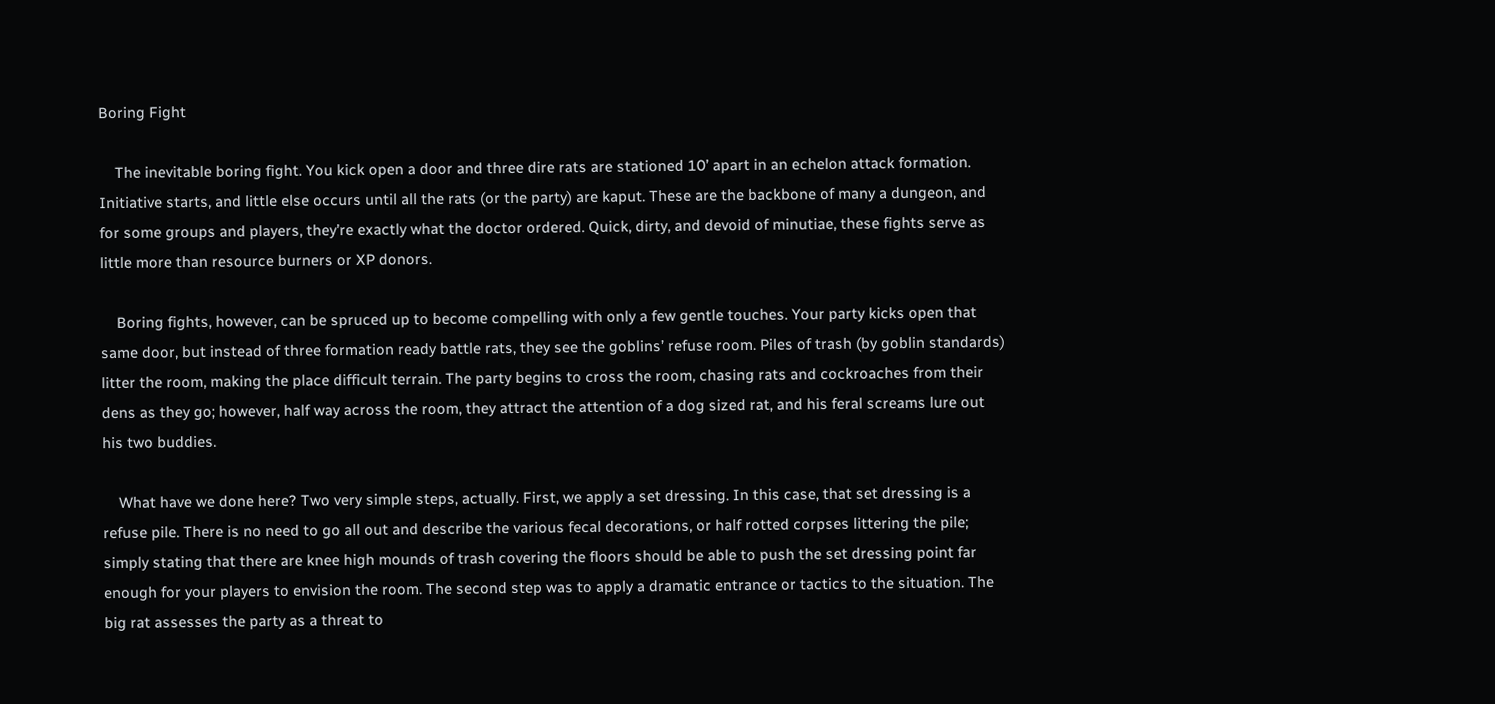Boring Fight

    The inevitable boring fight. You kick open a door and three dire rats are stationed 10’ apart in an echelon attack formation. Initiative starts, and little else occurs until all the rats (or the party) are kaput. These are the backbone of many a dungeon, and for some groups and players, they’re exactly what the doctor ordered. Quick, dirty, and devoid of minutiae, these fights serve as little more than resource burners or XP donors.

    Boring fights, however, can be spruced up to become compelling with only a few gentle touches. Your party kicks open that same door, but instead of three formation ready battle rats, they see the goblins’ refuse room. Piles of trash (by goblin standards) litter the room, making the place difficult terrain. The party begins to cross the room, chasing rats and cockroaches from their dens as they go; however, half way across the room, they attract the attention of a dog sized rat, and his feral screams lure out his two buddies.

    What have we done here? Two very simple steps, actually. First, we apply a set dressing. In this case, that set dressing is a refuse pile. There is no need to go all out and describe the various fecal decorations, or half rotted corpses littering the pile; simply stating that there are knee high mounds of trash covering the floors should be able to push the set dressing point far enough for your players to envision the room. The second step was to apply a dramatic entrance or tactics to the situation. The big rat assesses the party as a threat to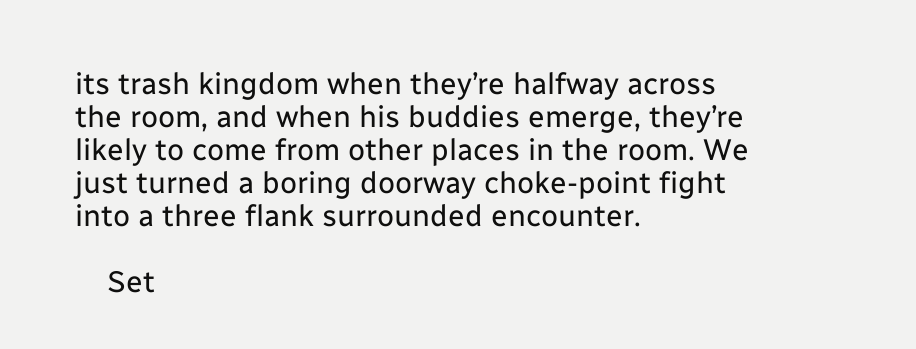its trash kingdom when they’re halfway across the room, and when his buddies emerge, they’re likely to come from other places in the room. We just turned a boring doorway choke-point fight into a three flank surrounded encounter.

    Set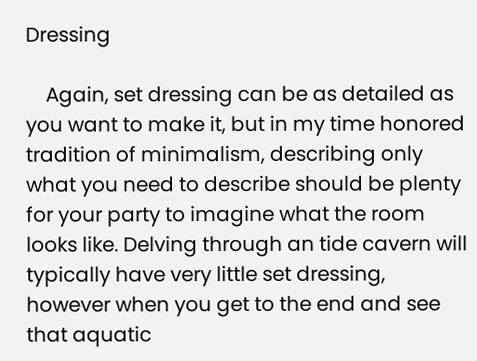Dressing

    Again, set dressing can be as detailed as you want to make it, but in my time honored tradition of minimalism, describing only what you need to describe should be plenty for your party to imagine what the room looks like. Delving through an tide cavern will typically have very little set dressing, however when you get to the end and see that aquatic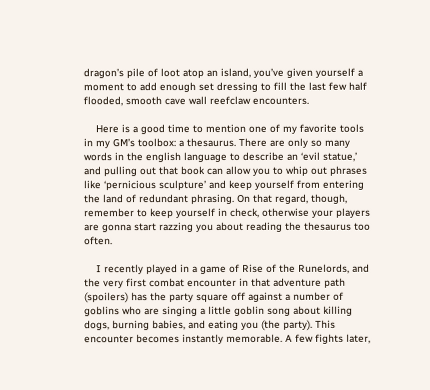dragon’s pile of loot atop an island, you’ve given yourself a moment to add enough set dressing to fill the last few half flooded, smooth cave wall reefclaw encounters.

    Here is a good time to mention one of my favorite tools in my GM’s toolbox: a thesaurus. There are only so many words in the english language to describe an ‘evil statue,’ and pulling out that book can allow you to whip out phrases like ‘pernicious sculpture’ and keep yourself from entering the land of redundant phrasing. On that regard, though, remember to keep yourself in check, otherwise your players are gonna start razzing you about reading the thesaurus too often.

    I recently played in a game of Rise of the Runelords, and the very first combat encounter in that adventure path (spoilers) has the party square off against a number of goblins who are singing a little goblin song about killing dogs, burning babies, and eating you (the party). This encounter becomes instantly memorable. A few fights later,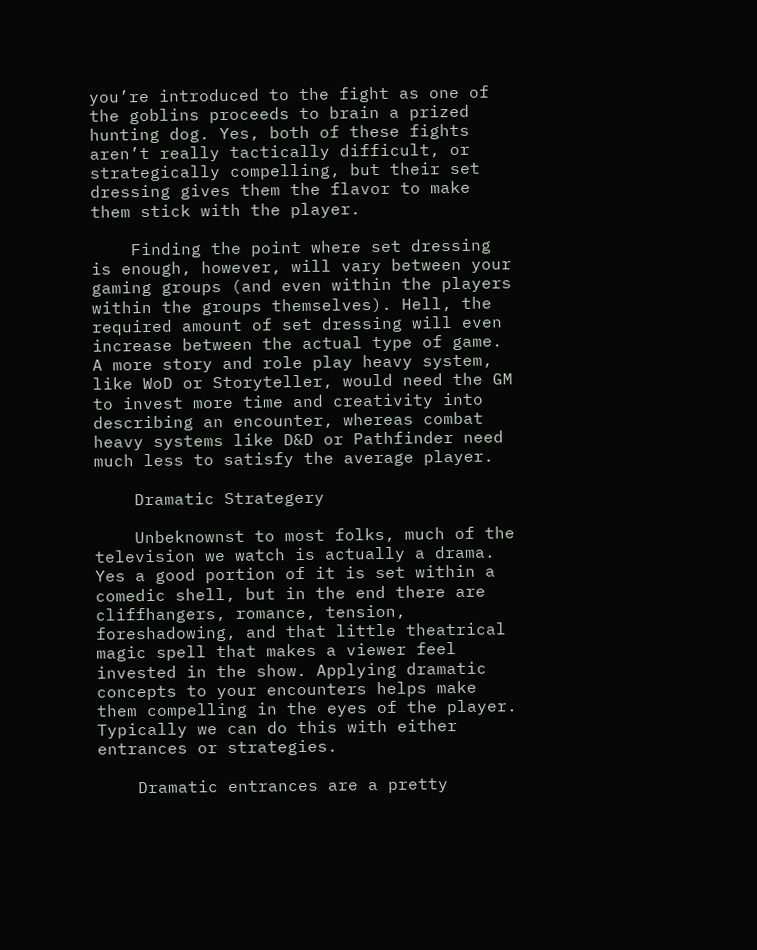you’re introduced to the fight as one of the goblins proceeds to brain a prized hunting dog. Yes, both of these fights aren’t really tactically difficult, or strategically compelling, but their set dressing gives them the flavor to make them stick with the player.

    Finding the point where set dressing is enough, however, will vary between your gaming groups (and even within the players within the groups themselves). Hell, the required amount of set dressing will even increase between the actual type of game. A more story and role play heavy system, like WoD or Storyteller, would need the GM to invest more time and creativity into describing an encounter, whereas combat heavy systems like D&D or Pathfinder need much less to satisfy the average player.

    Dramatic Strategery

    Unbeknownst to most folks, much of the television we watch is actually a drama. Yes a good portion of it is set within a comedic shell, but in the end there are cliffhangers, romance, tension, foreshadowing, and that little theatrical magic spell that makes a viewer feel invested in the show. Applying dramatic concepts to your encounters helps make them compelling in the eyes of the player. Typically we can do this with either entrances or strategies.

    Dramatic entrances are a pretty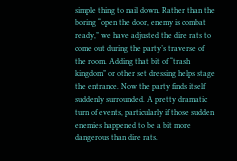simple thing to nail down. Rather than the boring “open the door, enemy is combat ready,” we have adjusted the dire rats to come out during the party’s traverse of the room. Adding that bit of “trash kingdom” or other set dressing helps stage the entrance. Now the party finds itself suddenly surrounded. A pretty dramatic turn of events, particularly if those sudden enemies happened to be a bit more dangerous than dire rats.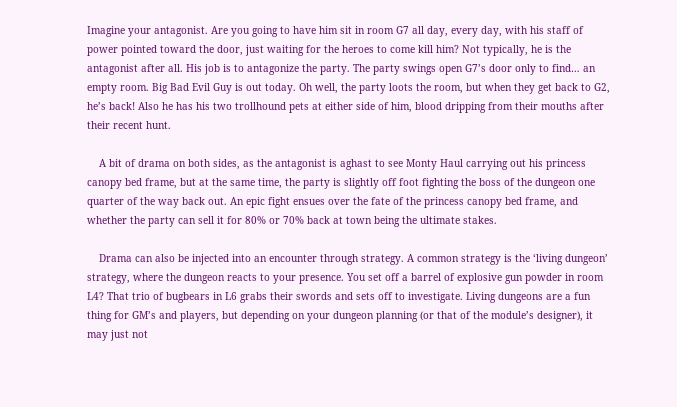Imagine your antagonist. Are you going to have him sit in room G7 all day, every day, with his staff of power pointed toward the door, just waiting for the heroes to come kill him? Not typically, he is the antagonist after all. His job is to antagonize the party. The party swings open G7’s door only to find… an empty room. Big Bad Evil Guy is out today. Oh well, the party loots the room, but when they get back to G2, he’s back! Also he has his two trollhound pets at either side of him, blood dripping from their mouths after their recent hunt.

    A bit of drama on both sides, as the antagonist is aghast to see Monty Haul carrying out his princess canopy bed frame, but at the same time, the party is slightly off foot fighting the boss of the dungeon one quarter of the way back out. An epic fight ensues over the fate of the princess canopy bed frame, and whether the party can sell it for 80% or 70% back at town being the ultimate stakes.

    Drama can also be injected into an encounter through strategy. A common strategy is the ‘living dungeon’ strategy, where the dungeon reacts to your presence. You set off a barrel of explosive gun powder in room L4? That trio of bugbears in L6 grabs their swords and sets off to investigate. Living dungeons are a fun thing for GM’s and players, but depending on your dungeon planning (or that of the module’s designer), it may just not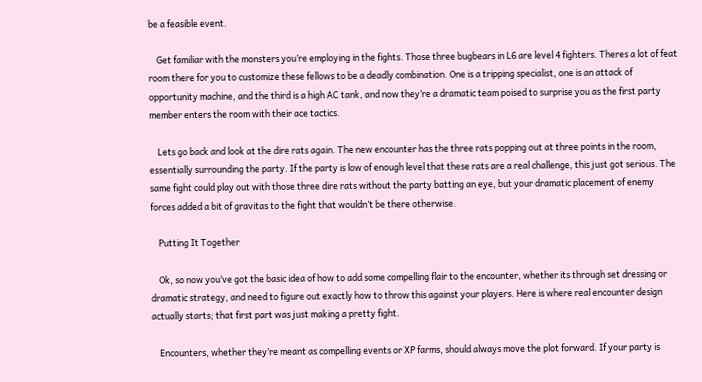be a feasible event.

    Get familiar with the monsters you’re employing in the fights. Those three bugbears in L6 are level 4 fighters. Theres a lot of feat room there for you to customize these fellows to be a deadly combination. One is a tripping specialist, one is an attack of opportunity machine, and the third is a high AC tank, and now they’re a dramatic team poised to surprise you as the first party member enters the room with their ace tactics.

    Lets go back and look at the dire rats again. The new encounter has the three rats popping out at three points in the room, essentially surrounding the party. If the party is low of enough level that these rats are a real challenge, this just got serious. The same fight could play out with those three dire rats without the party batting an eye, but your dramatic placement of enemy forces added a bit of gravitas to the fight that wouldn’t be there otherwise.

    Putting It Together

    Ok, so now you’ve got the basic idea of how to add some compelling flair to the encounter, whether its through set dressing or dramatic strategy, and need to figure out exactly how to throw this against your players. Here is where real encounter design actually starts; that first part was just making a pretty fight.

    Encounters, whether they’re meant as compelling events or XP farms, should always move the plot forward. If your party is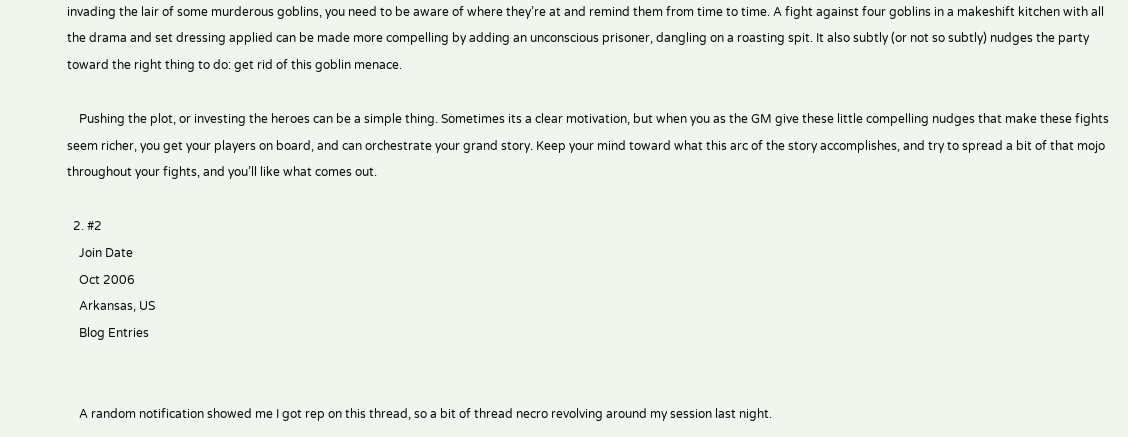invading the lair of some murderous goblins, you need to be aware of where they’re at and remind them from time to time. A fight against four goblins in a makeshift kitchen with all the drama and set dressing applied can be made more compelling by adding an unconscious prisoner, dangling on a roasting spit. It also subtly (or not so subtly) nudges the party toward the right thing to do: get rid of this goblin menace.

    Pushing the plot, or investing the heroes can be a simple thing. Sometimes its a clear motivation, but when you as the GM give these little compelling nudges that make these fights seem richer, you get your players on board, and can orchestrate your grand story. Keep your mind toward what this arc of the story accomplishes, and try to spread a bit of that mojo throughout your fights, and you’ll like what comes out.

  2. #2
    Join Date
    Oct 2006
    Arkansas, US
    Blog Entries


    A random notification showed me I got rep on this thread, so a bit of thread necro revolving around my session last night.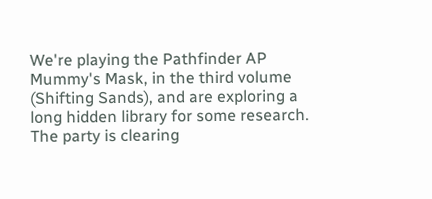We're playing the Pathfinder AP Mummy's Mask, in the third volume (Shifting Sands), and are exploring a long hidden library for some research. The party is clearing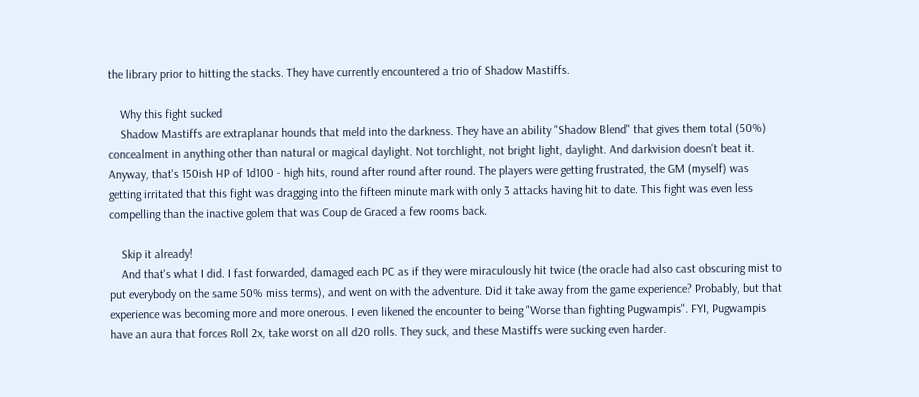the library prior to hitting the stacks. They have currently encountered a trio of Shadow Mastiffs.

    Why this fight sucked
    Shadow Mastiffs are extraplanar hounds that meld into the darkness. They have an ability "Shadow Blend" that gives them total (50%) concealment in anything other than natural or magical daylight. Not torchlight, not bright light, daylight. And darkvision doesn't beat it. Anyway, that's 150ish HP of 1d100 - high hits, round after round after round. The players were getting frustrated, the GM (myself) was getting irritated that this fight was dragging into the fifteen minute mark with only 3 attacks having hit to date. This fight was even less compelling than the inactive golem that was Coup de Graced a few rooms back.

    Skip it already!
    And that's what I did. I fast forwarded, damaged each PC as if they were miraculously hit twice (the oracle had also cast obscuring mist to put everybody on the same 50% miss terms), and went on with the adventure. Did it take away from the game experience? Probably, but that experience was becoming more and more onerous. I even likened the encounter to being "Worse than fighting Pugwampis". FYI, Pugwampis have an aura that forces Roll 2x, take worst on all d20 rolls. They suck, and these Mastiffs were sucking even harder.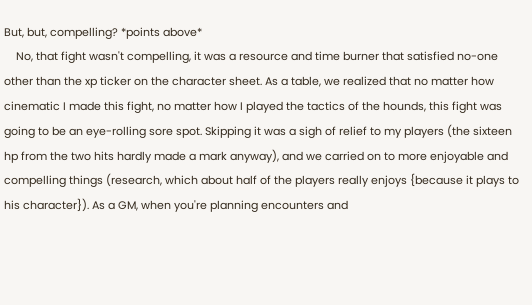But, but, compelling? *points above*
    No, that fight wasn't compelling, it was a resource and time burner that satisfied no-one other than the xp ticker on the character sheet. As a table, we realized that no matter how cinematic I made this fight, no matter how I played the tactics of the hounds, this fight was going to be an eye-rolling sore spot. Skipping it was a sigh of relief to my players (the sixteen hp from the two hits hardly made a mark anyway), and we carried on to more enjoyable and compelling things (research, which about half of the players really enjoys {because it plays to his character}). As a GM, when you're planning encounters and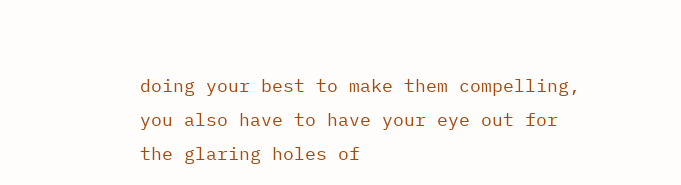doing your best to make them compelling, you also have to have your eye out for the glaring holes of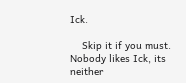Ick.

    Skip it if you must. Nobody likes Ick, its neither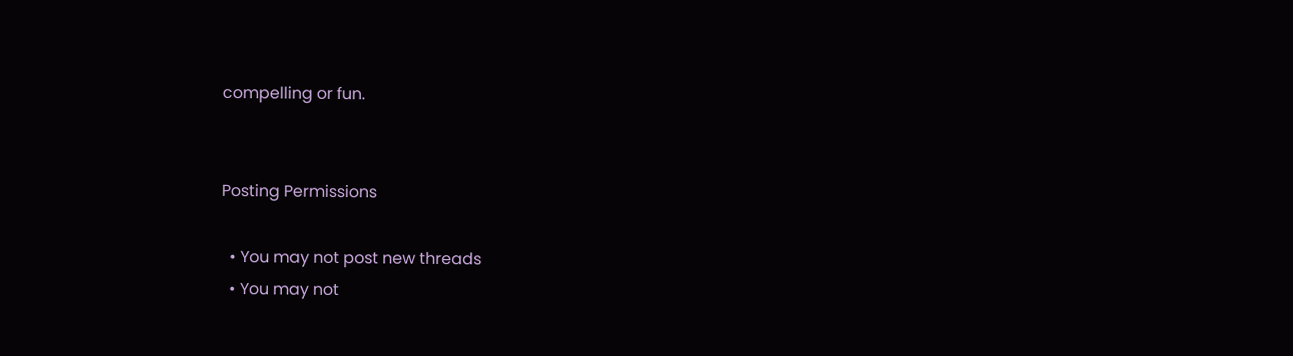compelling or fun.


Posting Permissions

  • You may not post new threads
  • You may not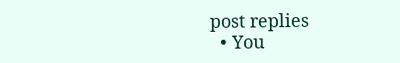post replies
  • You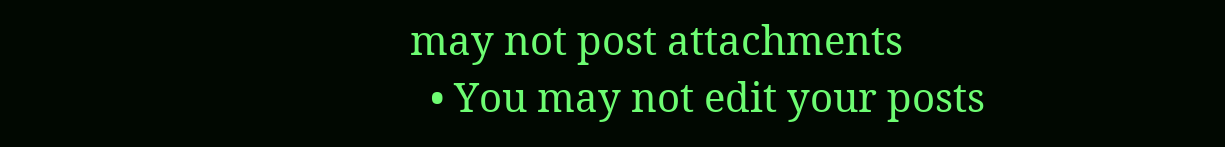may not post attachments
  • You may not edit your posts